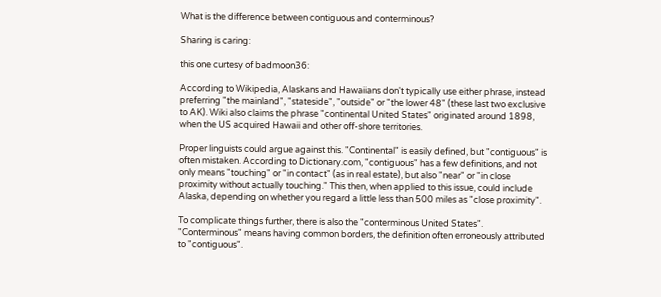What is the difference between contiguous and conterminous?

Sharing is caring:

this one curtesy of badmoon36:

According to Wikipedia, Alaskans and Hawaiians don't typically use either phrase, instead preferring "the mainland", "stateside", "outside" or "the lower 48" (these last two exclusive to AK). Wiki also claims the phrase "continental United States" originated around 1898, when the US acquired Hawaii and other off-shore territories.

Proper linguists could argue against this. "Continental" is easily defined, but "contiguous" is often mistaken. According to Dictionary.com, "contiguous" has a few definitions, and not only means "touching" or "in contact" (as in real estate), but also "near" or "in close proximity without actually touching." This then, when applied to this issue, could include Alaska, depending on whether you regard a little less than 500 miles as "close proximity".

To complicate things further, there is also the "conterminous United States". "Conterminous" means having common borders, the definition often erroneously attributed to "contiguous".